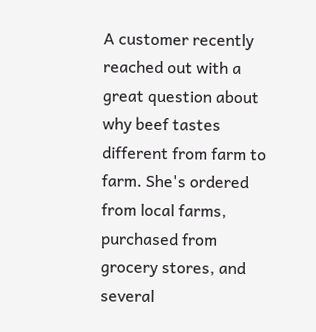A customer recently reached out with a great question about why beef tastes different from farm to farm. She's ordered from local farms, purchased from grocery stores, and several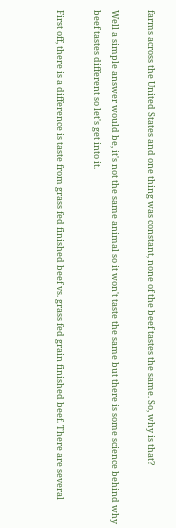farms across the United States and one thing was constant, none of the beef tastes the same. So, why is that?

Well a simple answer would be, it's not the same animal so it won't taste the same but there is some science behind why beef tastes different so let's get into it.

First off, there is a difference is taste from grass fed finished beef vs. grass fed grain finished beef. There are several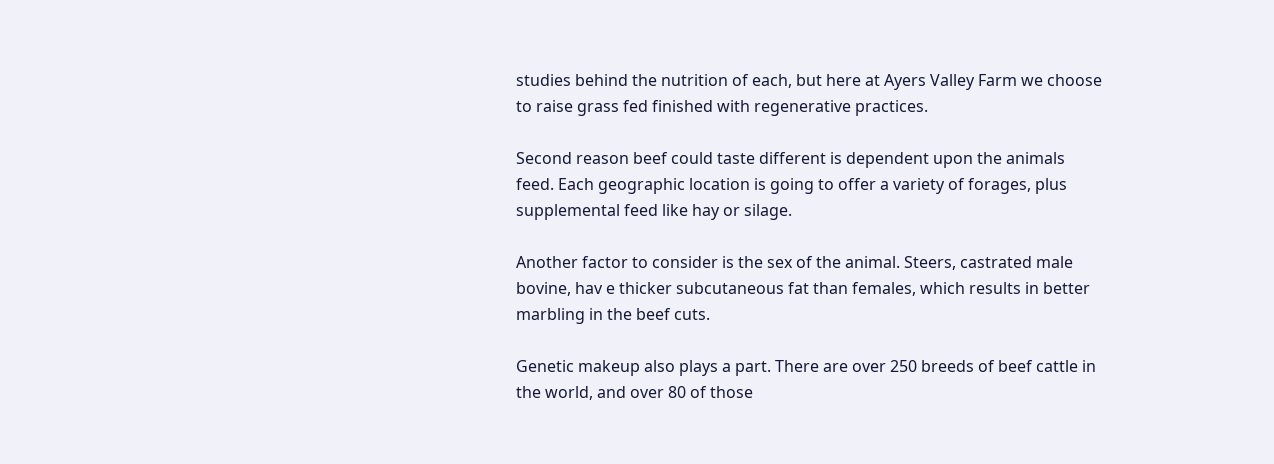studies behind the nutrition of each, but here at Ayers Valley Farm we choose to raise grass fed finished with regenerative practices.

Second reason beef could taste different is dependent upon the animals feed. Each geographic location is going to offer a variety of forages, plus supplemental feed like hay or silage.

Another factor to consider is the sex of the animal. Steers, castrated male bovine, hav e thicker subcutaneous fat than females, which results in better marbling in the beef cuts.

Genetic makeup also plays a part. There are over 250 breeds of beef cattle in the world, and over 80 of those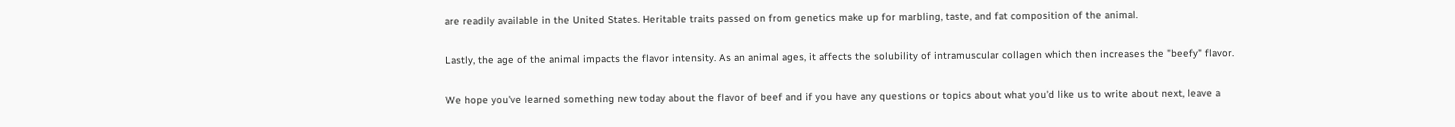are readily available in the United States. Heritable traits passed on from genetics make up for marbling, taste, and fat composition of the animal.

Lastly, the age of the animal impacts the flavor intensity. As an animal ages, it affects the solubility of intramuscular collagen which then increases the "beefy" flavor.

We hope you've learned something new today about the flavor of beef and if you have any questions or topics about what you'd like us to write about next, leave a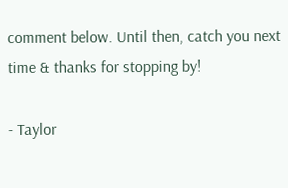comment below. Until then, catch you next time & thanks for stopping by!

- Taylor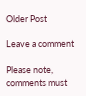Older Post

Leave a comment

Please note, comments must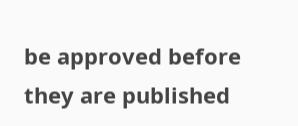be approved before they are published